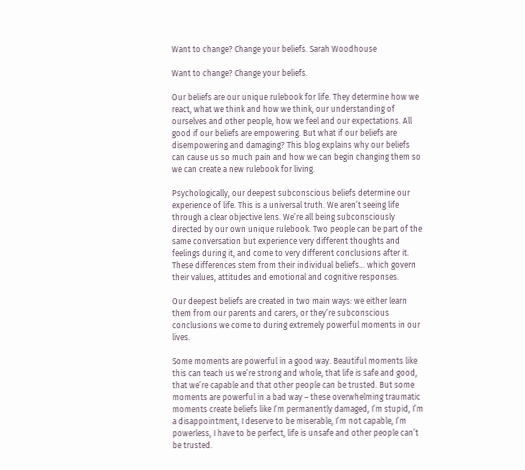Want to change? Change your beliefs. Sarah Woodhouse

Want to change? Change your beliefs.

Our beliefs are our unique rulebook for life. They determine how we react, what we think and how we think, our understanding of ourselves and other people, how we feel and our expectations. All good if our beliefs are empowering. But what if our beliefs are disempowering and damaging? This blog explains why our beliefs can cause us so much pain and how we can begin changing them so we can create a new rulebook for living.

Psychologically, our deepest subconscious beliefs determine our experience of life. This is a universal truth. We aren’t seeing life through a clear objective lens. We’re all being subconsciously directed by our own unique rulebook. Two people can be part of the same conversation but experience very different thoughts and feelings during it, and come to very different conclusions after it. These differences stem from their individual beliefs… which govern their values, attitudes and emotional and cognitive responses.

Our deepest beliefs are created in two main ways: we either learn them from our parents and carers, or they’re subconscious conclusions we come to during extremely powerful moments in our lives.

Some moments are powerful in a good way. Beautiful moments like this can teach us we’re strong and whole, that life is safe and good, that we’re capable and that other people can be trusted. But some moments are powerful in a bad way – these overwhelming traumatic moments create beliefs like I’m permanently damaged, I’m stupid, I’m a disappointment, I deserve to be miserable, I’m not capable, I’m powerless, I have to be perfect, life is unsafe and other people can’t be trusted.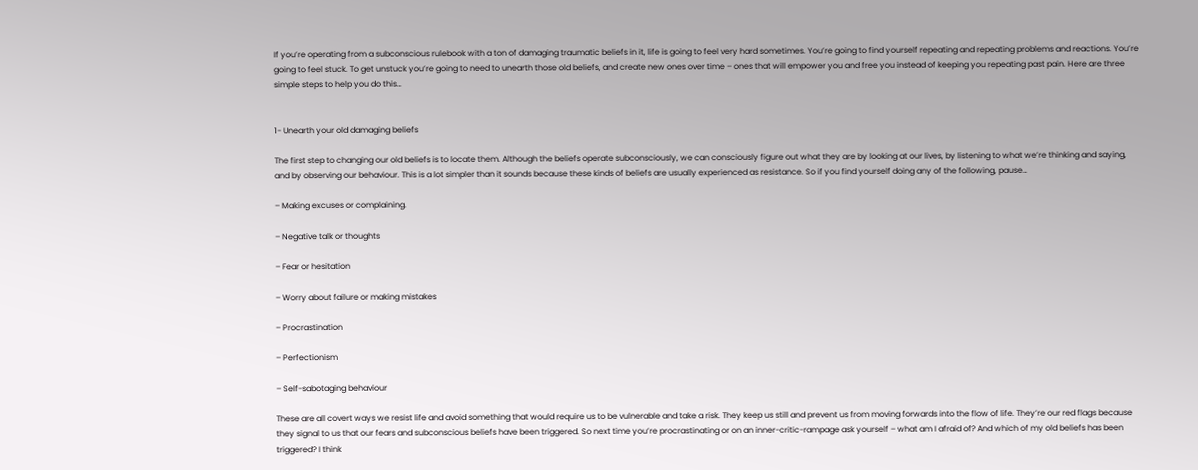If you’re operating from a subconscious rulebook with a ton of damaging traumatic beliefs in it, life is going to feel very hard sometimes. You’re going to find yourself repeating and repeating problems and reactions. You’re going to feel stuck. To get unstuck you’re going to need to unearth those old beliefs, and create new ones over time – ones that will empower you and free you instead of keeping you repeating past pain. Here are three simple steps to help you do this…


1- Unearth your old damaging beliefs

The first step to changing our old beliefs is to locate them. Although the beliefs operate subconsciously, we can consciously figure out what they are by looking at our lives, by listening to what we’re thinking and saying, and by observing our behaviour. This is a lot simpler than it sounds because these kinds of beliefs are usually experienced as resistance. So if you find yourself doing any of the following, pause…

– Making excuses or complaining.

– Negative talk or thoughts

– Fear or hesitation

– Worry about failure or making mistakes

– Procrastination

– Perfectionism

– Self-sabotaging behaviour

These are all covert ways we resist life and avoid something that would require us to be vulnerable and take a risk. They keep us still and prevent us from moving forwards into the flow of life. They’re our red flags because they signal to us that our fears and subconscious beliefs have been triggered. So next time you’re procrastinating or on an inner-critic-rampage ask yourself – what am I afraid of? And which of my old beliefs has been triggered? I think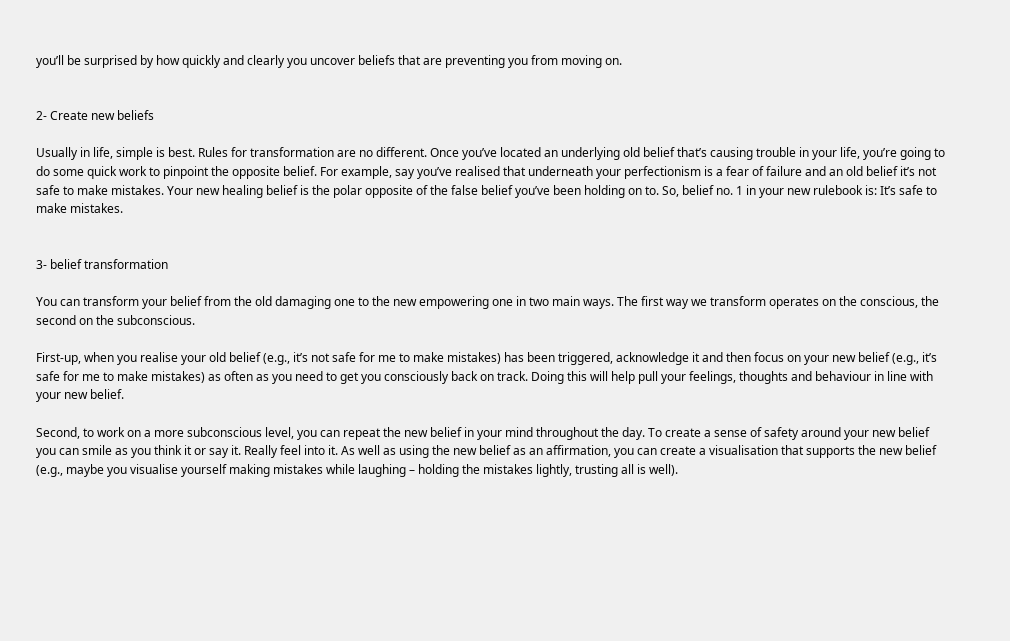you’ll be surprised by how quickly and clearly you uncover beliefs that are preventing you from moving on.


2- Create new beliefs

Usually in life, simple is best. Rules for transformation are no different. Once you’ve located an underlying old belief that’s causing trouble in your life, you’re going to do some quick work to pinpoint the opposite belief. For example, say you’ve realised that underneath your perfectionism is a fear of failure and an old belief it’s not safe to make mistakes. Your new healing belief is the polar opposite of the false belief you’ve been holding on to. So, belief no. 1 in your new rulebook is: It’s safe to make mistakes.


3- belief transformation

You can transform your belief from the old damaging one to the new empowering one in two main ways. The first way we transform operates on the conscious, the second on the subconscious.

First-up, when you realise your old belief (e.g., it’s not safe for me to make mistakes) has been triggered, acknowledge it and then focus on your new belief (e.g., it’s safe for me to make mistakes) as often as you need to get you consciously back on track. Doing this will help pull your feelings, thoughts and behaviour in line with your new belief.

Second, to work on a more subconscious level, you can repeat the new belief in your mind throughout the day. To create a sense of safety around your new belief you can smile as you think it or say it. Really feel into it. As well as using the new belief as an affirmation, you can create a visualisation that supports the new belief (e.g., maybe you visualise yourself making mistakes while laughing – holding the mistakes lightly, trusting all is well).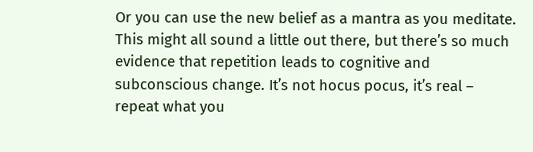Or you can use the new belief as a mantra as you meditate. This might all sound a little out there, but there’s so much evidence that repetition leads to cognitive and subconscious change. It’s not hocus pocus, it’s real – repeat what you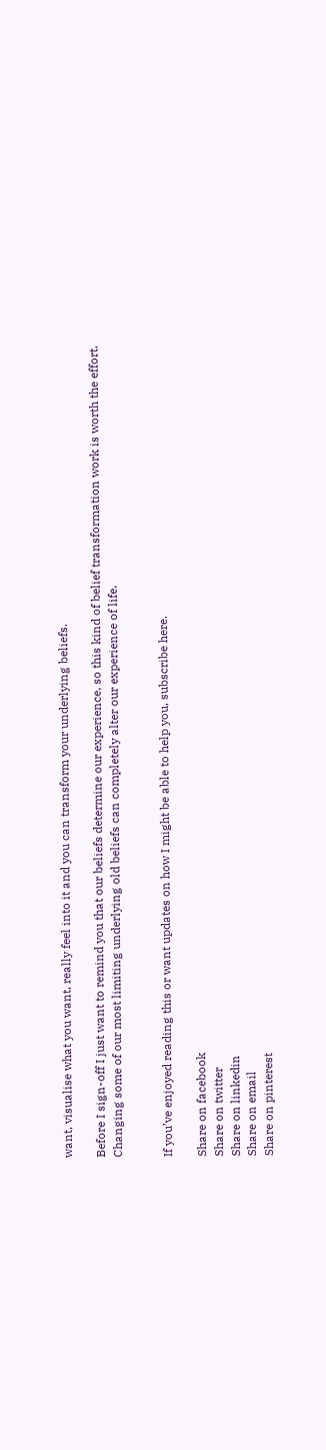want, visualise what you want, really feel into it and you can transform your underlying beliefs.

Before I sign-off I just want to remind you that our beliefs determine our experience, so this kind of belief transformation work is worth the effort. Changing some of our most limiting underlying old beliefs can completely alter our experience of life.


If you’ve enjoyed reading this or want updates on how I might be able to help you, subscribe here.

Share on facebook
Share on twitter
Share on linkedin
Share on email
Share on pinterest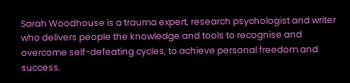Sarah Woodhouse is a trauma expert, research psychologist and writer who delivers people the knowledge and tools to recognise and overcome self-defeating cycles, to achieve personal freedom and success.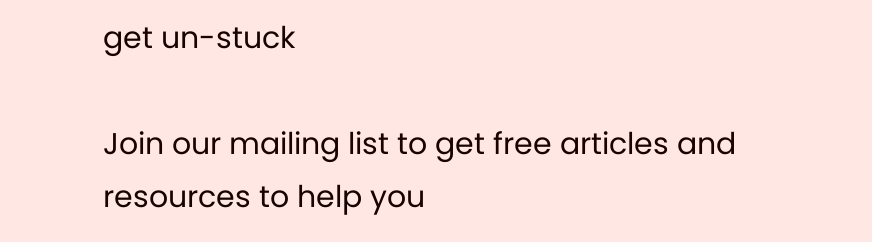get un-stuck

Join our mailing list to get free articles and resources to help you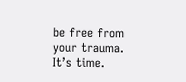be free from your trauma. It’s time.